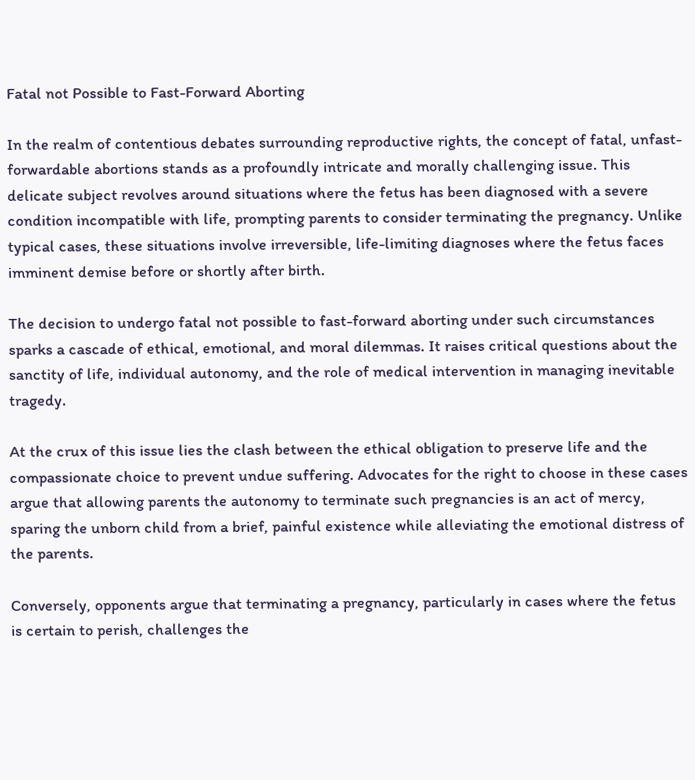Fatal not Possible to Fast-Forward Aborting

In the realm of contentious debates surrounding reproductive rights, the concept of fatal, unfast-forwardable abortions stands as a profoundly intricate and morally challenging issue. This delicate subject revolves around situations where the fetus has been diagnosed with a severe condition incompatible with life, prompting parents to consider terminating the pregnancy. Unlike typical cases, these situations involve irreversible, life-limiting diagnoses where the fetus faces imminent demise before or shortly after birth.

The decision to undergo fatal not possible to fast-forward aborting under such circumstances sparks a cascade of ethical, emotional, and moral dilemmas. It raises critical questions about the sanctity of life, individual autonomy, and the role of medical intervention in managing inevitable tragedy.

At the crux of this issue lies the clash between the ethical obligation to preserve life and the compassionate choice to prevent undue suffering. Advocates for the right to choose in these cases argue that allowing parents the autonomy to terminate such pregnancies is an act of mercy, sparing the unborn child from a brief, painful existence while alleviating the emotional distress of the parents.

Conversely, opponents argue that terminating a pregnancy, particularly in cases where the fetus is certain to perish, challenges the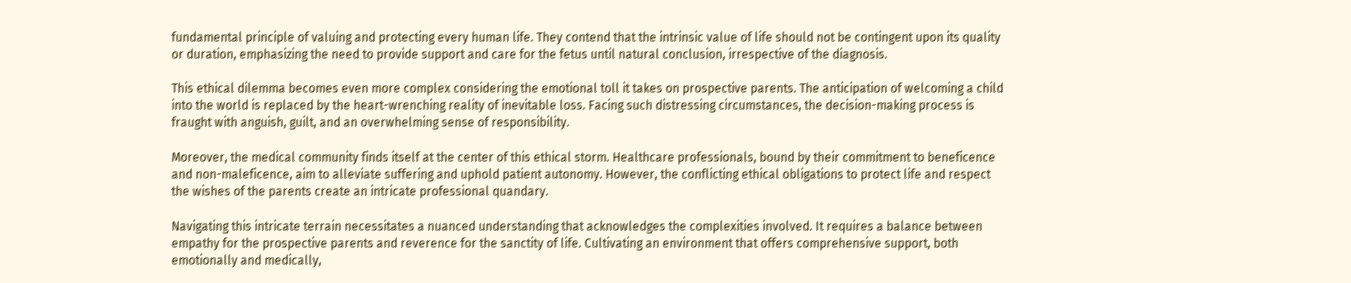fundamental principle of valuing and protecting every human life. They contend that the intrinsic value of life should not be contingent upon its quality or duration, emphasizing the need to provide support and care for the fetus until natural conclusion, irrespective of the diagnosis.

This ethical dilemma becomes even more complex considering the emotional toll it takes on prospective parents. The anticipation of welcoming a child into the world is replaced by the heart-wrenching reality of inevitable loss. Facing such distressing circumstances, the decision-making process is fraught with anguish, guilt, and an overwhelming sense of responsibility.

Moreover, the medical community finds itself at the center of this ethical storm. Healthcare professionals, bound by their commitment to beneficence and non-maleficence, aim to alleviate suffering and uphold patient autonomy. However, the conflicting ethical obligations to protect life and respect the wishes of the parents create an intricate professional quandary.

Navigating this intricate terrain necessitates a nuanced understanding that acknowledges the complexities involved. It requires a balance between empathy for the prospective parents and reverence for the sanctity of life. Cultivating an environment that offers comprehensive support, both emotionally and medically,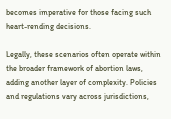becomes imperative for those facing such heart-rending decisions.

Legally, these scenarios often operate within the broader framework of abortion laws, adding another layer of complexity. Policies and regulations vary across jurisdictions,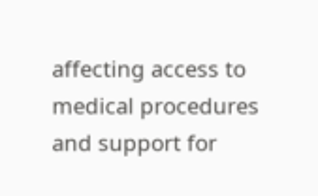affecting access to medical procedures and support for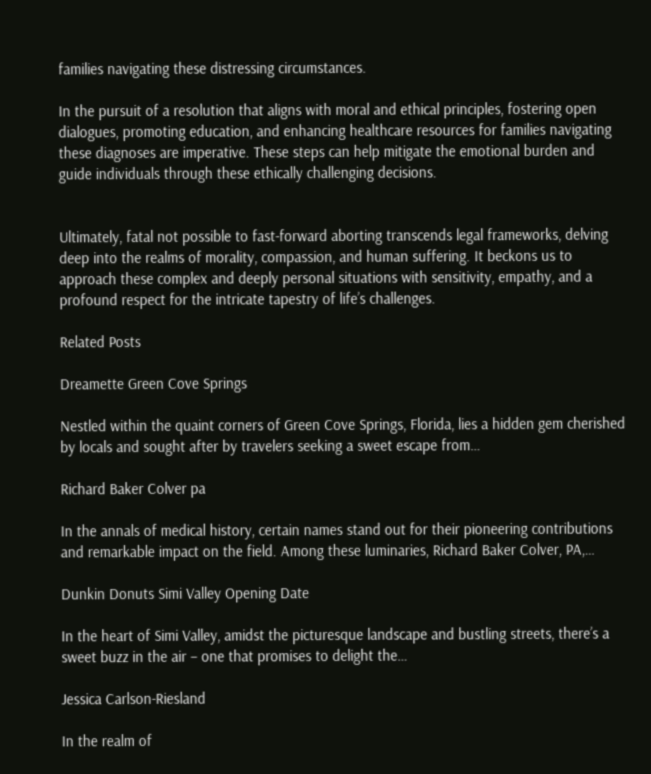families navigating these distressing circumstances.

In the pursuit of a resolution that aligns with moral and ethical principles, fostering open dialogues, promoting education, and enhancing healthcare resources for families navigating these diagnoses are imperative. These steps can help mitigate the emotional burden and guide individuals through these ethically challenging decisions.


Ultimately, fatal not possible to fast-forward aborting transcends legal frameworks, delving deep into the realms of morality, compassion, and human suffering. It beckons us to approach these complex and deeply personal situations with sensitivity, empathy, and a profound respect for the intricate tapestry of life’s challenges.

Related Posts

Dreamette Green Cove Springs

Nestled within the quaint corners of Green Cove Springs, Florida, lies a hidden gem cherished by locals and sought after by travelers seeking a sweet escape from…

Richard Baker Colver pa

In the annals of medical history, certain names stand out for their pioneering contributions and remarkable impact on the field. Among these luminaries, Richard Baker Colver, PA,…

Dunkin Donuts Simi Valley Opening Date

In the heart of Simi Valley, amidst the picturesque landscape and bustling streets, there’s a sweet buzz in the air – one that promises to delight the…

Jessica Carlson-Riesland

In the realm of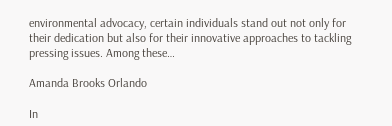environmental advocacy, certain individuals stand out not only for their dedication but also for their innovative approaches to tackling pressing issues. Among these…

Amanda Brooks Orlando

In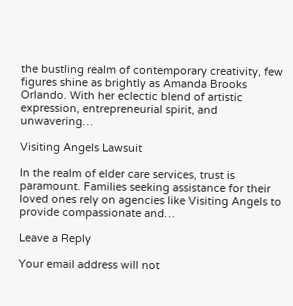the bustling realm of contemporary creativity, few figures shine as brightly as Amanda Brooks Orlando. With her eclectic blend of artistic expression, entrepreneurial spirit, and unwavering…

Visiting Angels Lawsuit

In the realm of elder care services, trust is paramount. Families seeking assistance for their loved ones rely on agencies like Visiting Angels to provide compassionate and…

Leave a Reply

Your email address will not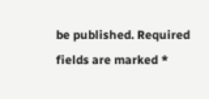be published. Required fields are marked *